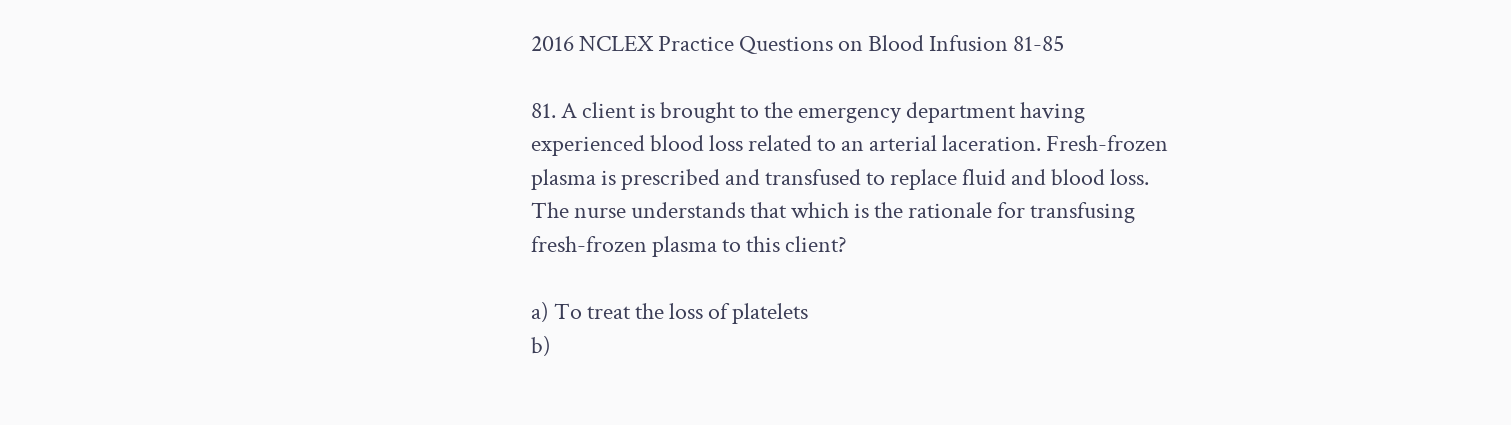2016 NCLEX Practice Questions on Blood Infusion 81-85

81. A client is brought to the emergency department having experienced blood loss related to an arterial laceration. Fresh-frozen plasma is prescribed and transfused to replace fluid and blood loss. The nurse understands that which is the rationale for transfusing fresh-frozen plasma to this client?

a) To treat the loss of platelets
b)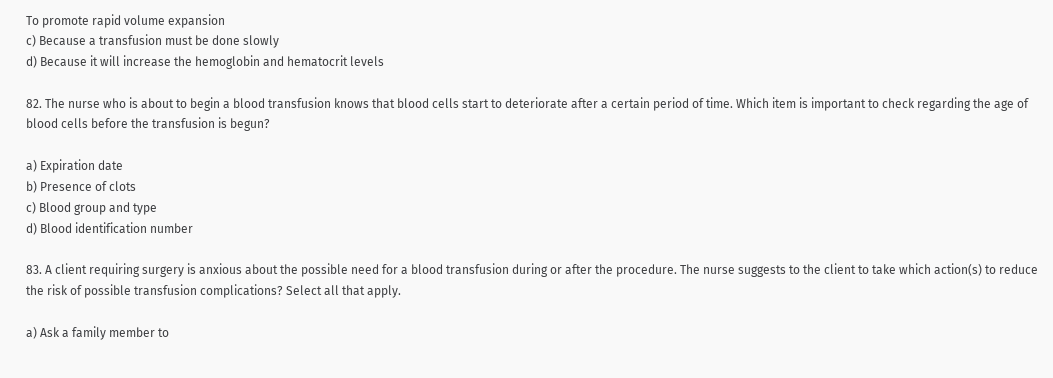To promote rapid volume expansion
c) Because a transfusion must be done slowly
d) Because it will increase the hemoglobin and hematocrit levels

82. The nurse who is about to begin a blood transfusion knows that blood cells start to deteriorate after a certain period of time. Which item is important to check regarding the age of blood cells before the transfusion is begun?

a) Expiration date
b) Presence of clots
c) Blood group and type
d) Blood identification number

83. A client requiring surgery is anxious about the possible need for a blood transfusion during or after the procedure. The nurse suggests to the client to take which action(s) to reduce the risk of possible transfusion complications? Select all that apply.

a) Ask a family member to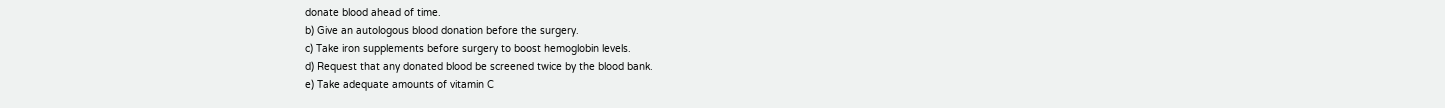donate blood ahead of time.
b) Give an autologous blood donation before the surgery.
c) Take iron supplements before surgery to boost hemoglobin levels.
d) Request that any donated blood be screened twice by the blood bank.
e) Take adequate amounts of vitamin C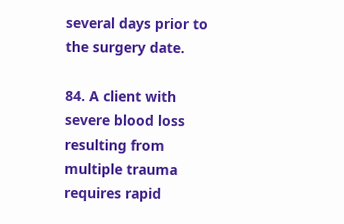several days prior to the surgery date.

84. A client with severe blood loss resulting from multiple trauma requires rapid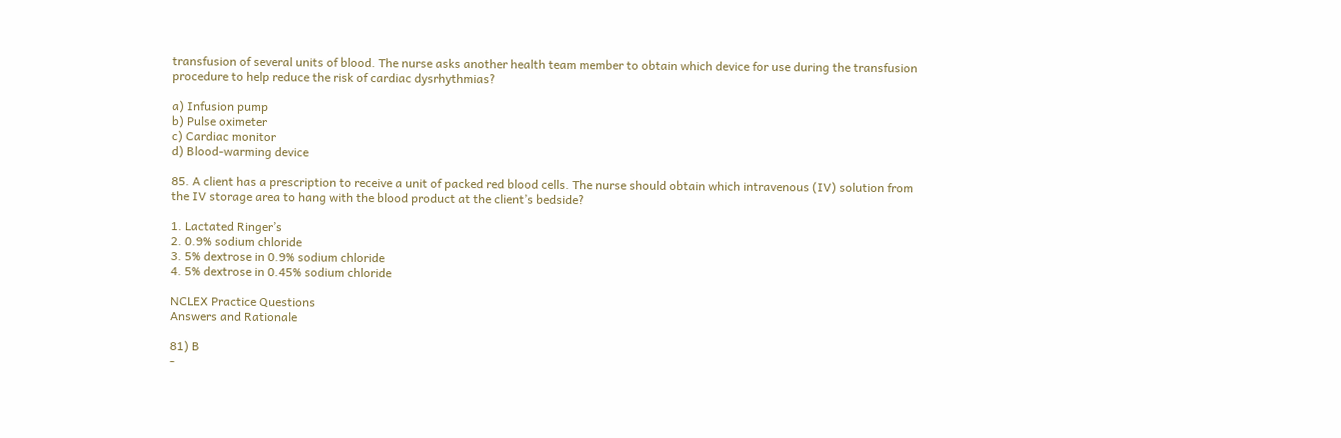transfusion of several units of blood. The nurse asks another health team member to obtain which device for use during the transfusion procedure to help reduce the risk of cardiac dysrhythmias?

a) Infusion pump
b) Pulse oximeter
c) Cardiac monitor
d) Blood-warming device

85. A client has a prescription to receive a unit of packed red blood cells. The nurse should obtain which intravenous (IV) solution from the IV storage area to hang with the blood product at the client’s bedside?

1. Lactated Ringer’s
2. 0.9% sodium chloride
3. 5% dextrose in 0.9% sodium chloride
4. 5% dextrose in 0.45% sodium chloride

NCLEX Practice Questions
Answers and Rationale

81) B
-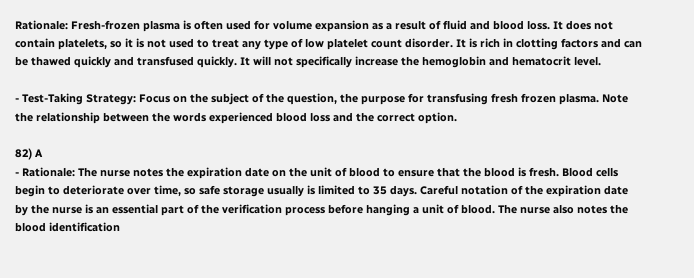Rationale: Fresh-frozen plasma is often used for volume expansion as a result of fluid and blood loss. It does not contain platelets, so it is not used to treat any type of low platelet count disorder. It is rich in clotting factors and can be thawed quickly and transfused quickly. It will not specifically increase the hemoglobin and hematocrit level.

- Test-Taking Strategy: Focus on the subject of the question, the purpose for transfusing fresh frozen plasma. Note the relationship between the words experienced blood loss and the correct option.

82) A
- Rationale: The nurse notes the expiration date on the unit of blood to ensure that the blood is fresh. Blood cells begin to deteriorate over time, so safe storage usually is limited to 35 days. Careful notation of the expiration date by the nurse is an essential part of the verification process before hanging a unit of blood. The nurse also notes the blood identification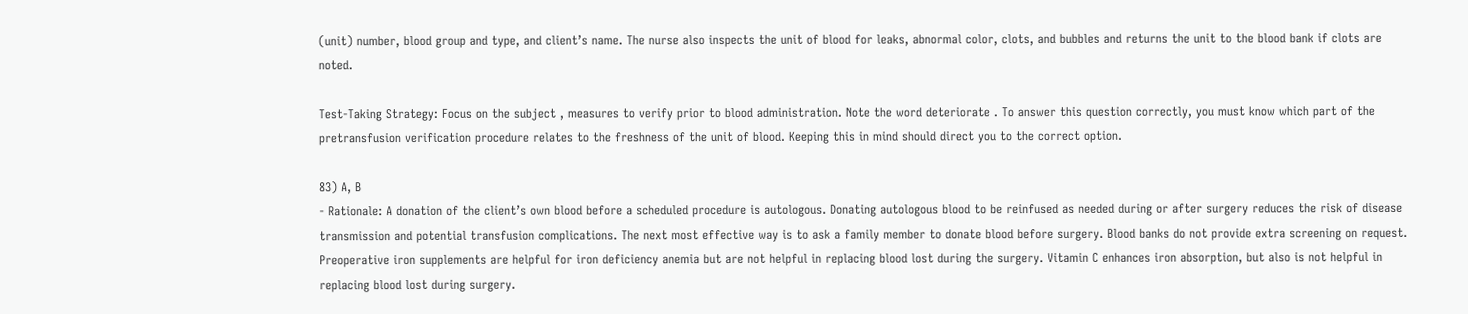(unit) number, blood group and type, and client’s name. The nurse also inspects the unit of blood for leaks, abnormal color, clots, and bubbles and returns the unit to the blood bank if clots are noted.

Test-Taking Strategy: Focus on the subject , measures to verify prior to blood administration. Note the word deteriorate . To answer this question correctly, you must know which part of the pretransfusion verification procedure relates to the freshness of the unit of blood. Keeping this in mind should direct you to the correct option.

83) A, B
- Rationale: A donation of the client’s own blood before a scheduled procedure is autologous. Donating autologous blood to be reinfused as needed during or after surgery reduces the risk of disease transmission and potential transfusion complications. The next most effective way is to ask a family member to donate blood before surgery. Blood banks do not provide extra screening on request. Preoperative iron supplements are helpful for iron deficiency anemia but are not helpful in replacing blood lost during the surgery. Vitamin C enhances iron absorption, but also is not helpful in replacing blood lost during surgery.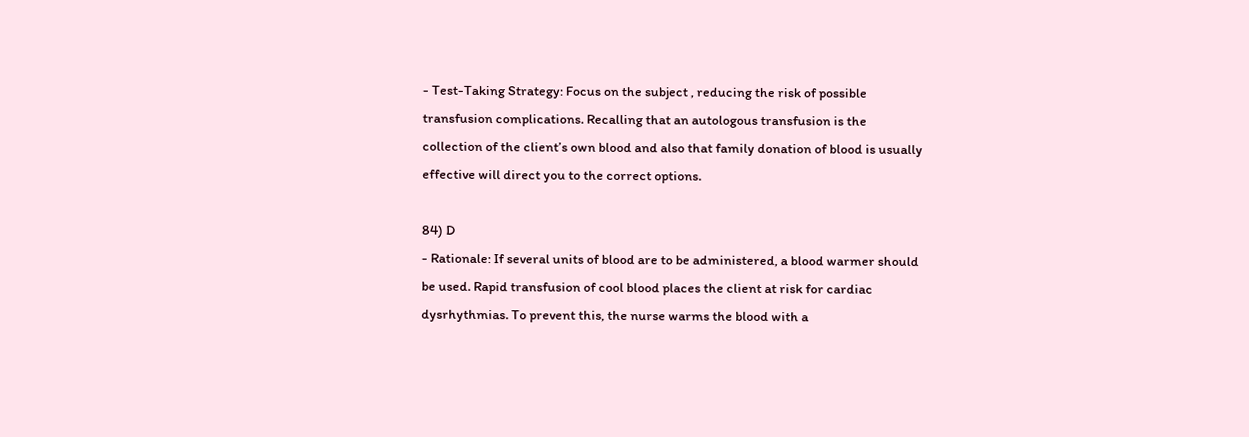- Test-Taking Strategy: Focus on the subject , reducing the risk of possible transfusion complications. Recalling that an autologous transfusion is the collection of the client’s own blood and also that family donation of blood is usually effective will direct you to the correct options.

84) D
- Rationale: If several units of blood are to be administered, a blood warmer should be used. Rapid transfusion of cool blood places the client at risk for cardiac dysrhythmias. To prevent this, the nurse warms the blood with a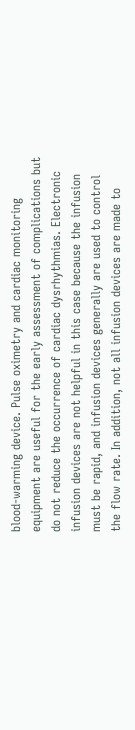blood-warming device. Pulse oximetry and cardiac monitoring equipment are useful for the early assessment of complications but do not reduce the occurrence of cardiac dysrhythmias. Electronic infusion devices are not helpful in this case because the infusion must be rapid, and infusion devices generally are used to control the flow rate. In addition, not all infusion devices are made to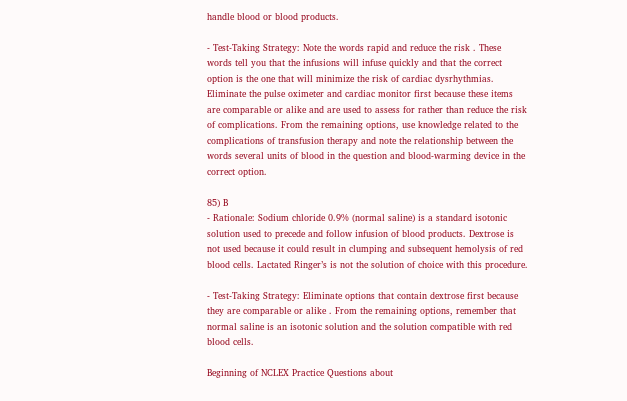handle blood or blood products.

- Test-Taking Strategy: Note the words rapid and reduce the risk . These words tell you that the infusions will infuse quickly and that the correct option is the one that will minimize the risk of cardiac dysrhythmias. Eliminate the pulse oximeter and cardiac monitor first because these items are comparable or alike and are used to assess for rather than reduce the risk of complications. From the remaining options, use knowledge related to the complications of transfusion therapy and note the relationship between the words several units of blood in the question and blood-warming device in the correct option.

85) B
- Rationale: Sodium chloride 0.9% (normal saline) is a standard isotonic solution used to precede and follow infusion of blood products. Dextrose is not used because it could result in clumping and subsequent hemolysis of red blood cells. Lactated Ringer’s is not the solution of choice with this procedure.

- Test-Taking Strategy: Eliminate options that contain dextrose first because they are comparable or alike . From the remaining options, remember that normal saline is an isotonic solution and the solution compatible with red blood cells.

Beginning of NCLEX Practice Questions about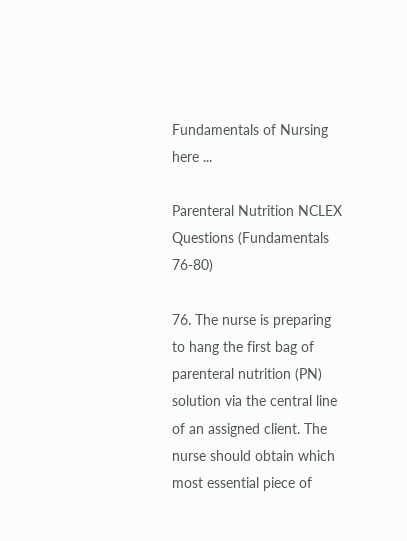Fundamentals of Nursing here ...

Parenteral Nutrition NCLEX Questions (Fundamentals 76-80)

76. The nurse is preparing to hang the first bag of parenteral nutrition (PN) solution via the central line of an assigned client. The nurse should obtain which most essential piece of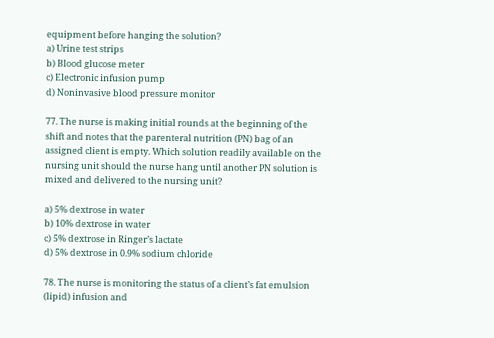equipment before hanging the solution?
a) Urine test strips
b) Blood glucose meter
c) Electronic infusion pump
d) Noninvasive blood pressure monitor

77. The nurse is making initial rounds at the beginning of the shift and notes that the parenteral nutrition (PN) bag of an assigned client is empty. Which solution readily available on the nursing unit should the nurse hang until another PN solution is mixed and delivered to the nursing unit?

a) 5% dextrose in water
b) 10% dextrose in water
c) 5% dextrose in Ringer’s lactate
d) 5% dextrose in 0.9% sodium chloride

78. The nurse is monitoring the status of a client’s fat emulsion (lipid) infusion and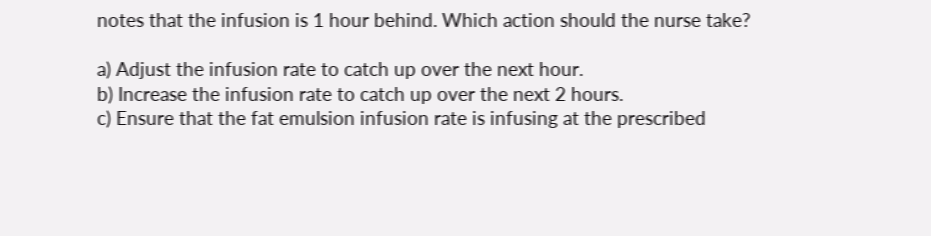notes that the infusion is 1 hour behind. Which action should the nurse take?

a) Adjust the infusion rate to catch up over the next hour.
b) Increase the infusion rate to catch up over the next 2 hours.
c) Ensure that the fat emulsion infusion rate is infusing at the prescribed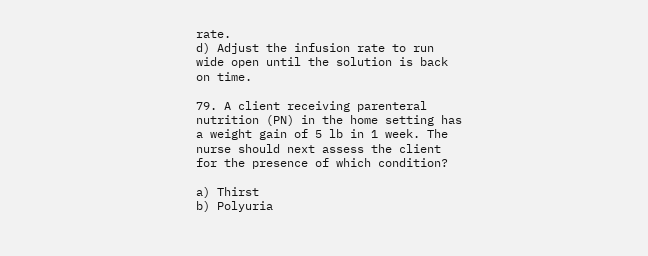rate.
d) Adjust the infusion rate to run wide open until the solution is back on time.

79. A client receiving parenteral nutrition (PN) in the home setting has a weight gain of 5 lb in 1 week. The nurse should next assess the client for the presence of which condition?

a) Thirst
b) Polyuria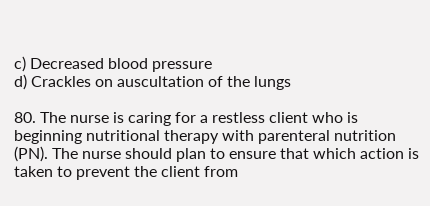c) Decreased blood pressure
d) Crackles on auscultation of the lungs

80. The nurse is caring for a restless client who is beginning nutritional therapy with parenteral nutrition (PN). The nurse should plan to ensure that which action is taken to prevent the client from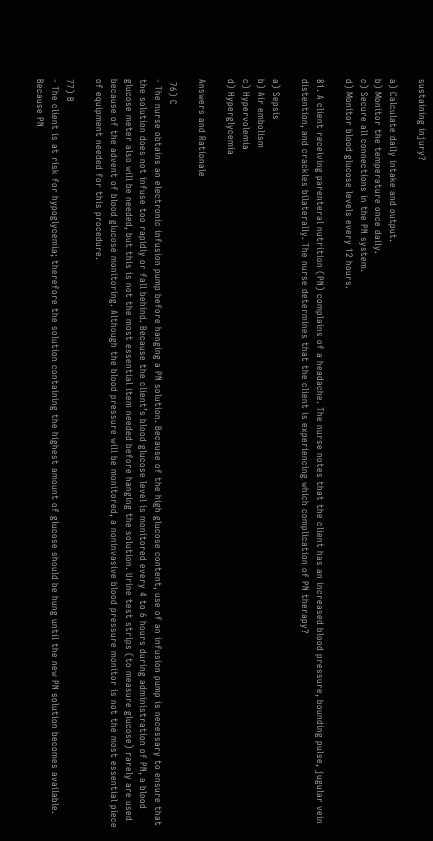sustaining injury?

a) Calculate daily intake and output.
b) Monitor the temperature once daily.
c) Secure all connections in the PN system.
d) Monitor blood glucose levels every 12 hours.

81. A client receiving parenteral nutrition (PN) complains of a headache. The nurse notes that the client has an increased blood pressure, bounding pulse, jugular vein distention, and crackles bilaterally. The nurse determines that the client is experiencing which complication of PN therapy?

a) Sepsis
b) Air embolism
c) Hypervolemia
d) Hyperglycemia

Answers and Rationale

 76) C
- The nurse obtains an electronic infusion pump before hanging a PN solution. Because of the high glucose content, use of an infusion pump is necessary to ensure that the solution does not infuse too rapidly or fall behind. Because the client’s blood glucose level is monitored every 4 to 6 hours during administration of PN, a blood glucose meter also will be needed, but this is not the most essential item needed before hanging the solution. Urine test strips (to measure glucose) rarely are used because of the advent of blood glucose monitoring. Although the blood pressure will be monitored, a noninvasive blood pressure monitor is not the most essential piece of equipment needed for this procedure.

77) B
- The client is at risk for hypoglycemia; therefore the solution containing the highest amount of glucose should be hung until the new PN solution becomes available. Because PN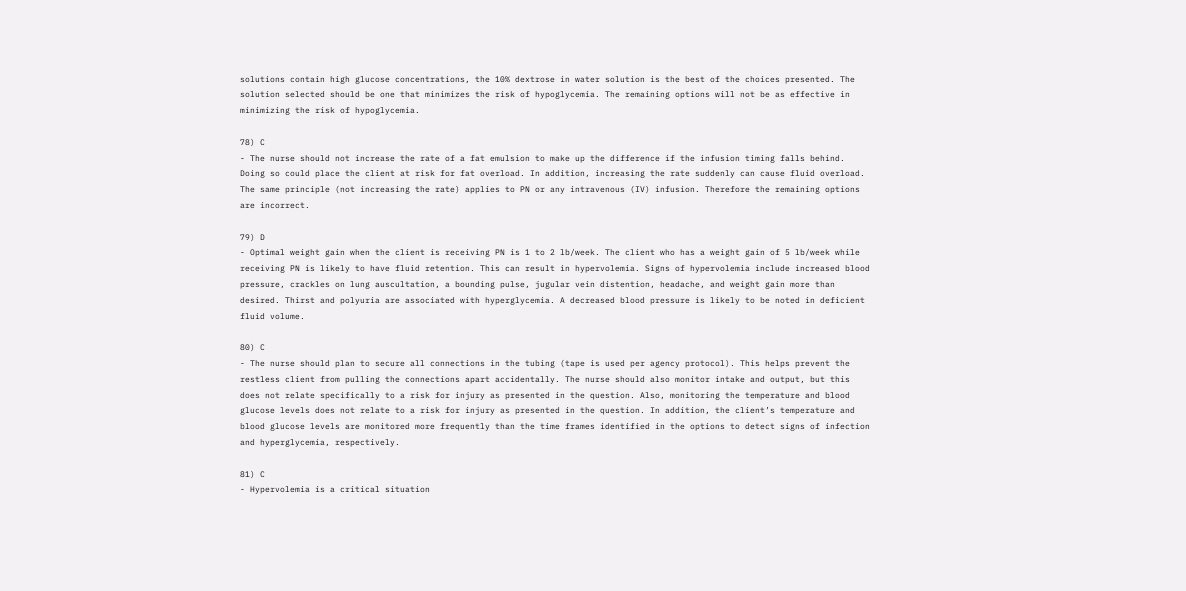solutions contain high glucose concentrations, the 10% dextrose in water solution is the best of the choices presented. The solution selected should be one that minimizes the risk of hypoglycemia. The remaining options will not be as effective in minimizing the risk of hypoglycemia.

78) C
- The nurse should not increase the rate of a fat emulsion to make up the difference if the infusion timing falls behind. Doing so could place the client at risk for fat overload. In addition, increasing the rate suddenly can cause fluid overload. The same principle (not increasing the rate) applies to PN or any intravenous (IV) infusion. Therefore the remaining options are incorrect.

79) D
- Optimal weight gain when the client is receiving PN is 1 to 2 lb/week. The client who has a weight gain of 5 lb/week while receiving PN is likely to have fluid retention. This can result in hypervolemia. Signs of hypervolemia include increased blood pressure, crackles on lung auscultation, a bounding pulse, jugular vein distention, headache, and weight gain more than desired. Thirst and polyuria are associated with hyperglycemia. A decreased blood pressure is likely to be noted in deficient fluid volume.

80) C
- The nurse should plan to secure all connections in the tubing (tape is used per agency protocol). This helps prevent the restless client from pulling the connections apart accidentally. The nurse should also monitor intake and output, but this does not relate specifically to a risk for injury as presented in the question. Also, monitoring the temperature and blood glucose levels does not relate to a risk for injury as presented in the question. In addition, the client’s temperature and blood glucose levels are monitored more frequently than the time frames identified in the options to detect signs of infection and hyperglycemia, respectively.

81) C
- Hypervolemia is a critical situation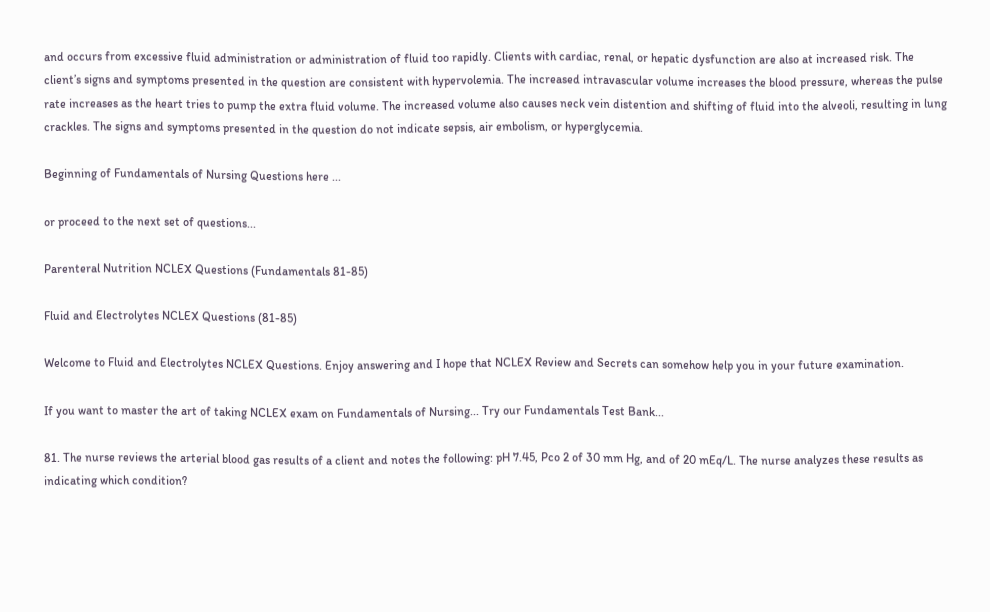and occurs from excessive fluid administration or administration of fluid too rapidly. Clients with cardiac, renal, or hepatic dysfunction are also at increased risk. The client’s signs and symptoms presented in the question are consistent with hypervolemia. The increased intravascular volume increases the blood pressure, whereas the pulse rate increases as the heart tries to pump the extra fluid volume. The increased volume also causes neck vein distention and shifting of fluid into the alveoli, resulting in lung crackles. The signs and symptoms presented in the question do not indicate sepsis, air embolism, or hyperglycemia.

Beginning of Fundamentals of Nursing Questions here ...

or proceed to the next set of questions...

Parenteral Nutrition NCLEX Questions (Fundamentals 81-85)

Fluid and Electrolytes NCLEX Questions (81-85)

Welcome to Fluid and Electrolytes NCLEX Questions. Enjoy answering and I hope that NCLEX Review and Secrets can somehow help you in your future examination.

If you want to master the art of taking NCLEX exam on Fundamentals of Nursing... Try our Fundamentals Test Bank...

81. The nurse reviews the arterial blood gas results of a client and notes the following: pH 7.45, Pco 2 of 30 mm Hg, and of 20 mEq/L. The nurse analyzes these results as indicating which condition?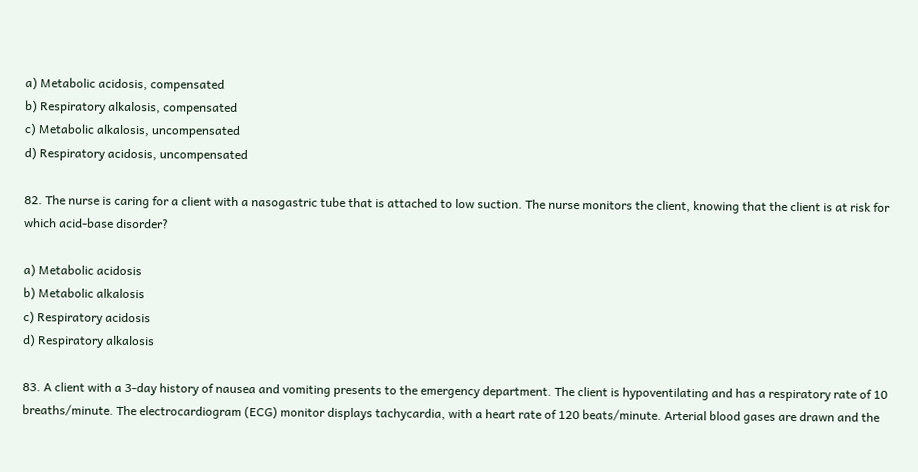a) Metabolic acidosis, compensated
b) Respiratory alkalosis, compensated
c) Metabolic alkalosis, uncompensated
d) Respiratory acidosis, uncompensated

82. The nurse is caring for a client with a nasogastric tube that is attached to low suction. The nurse monitors the client, knowing that the client is at risk for which acid-base disorder?

a) Metabolic acidosis
b) Metabolic alkalosis
c) Respiratory acidosis
d) Respiratory alkalosis

83. A client with a 3-day history of nausea and vomiting presents to the emergency department. The client is hypoventilating and has a respiratory rate of 10 breaths/minute. The electrocardiogram (ECG) monitor displays tachycardia, with a heart rate of 120 beats/minute. Arterial blood gases are drawn and the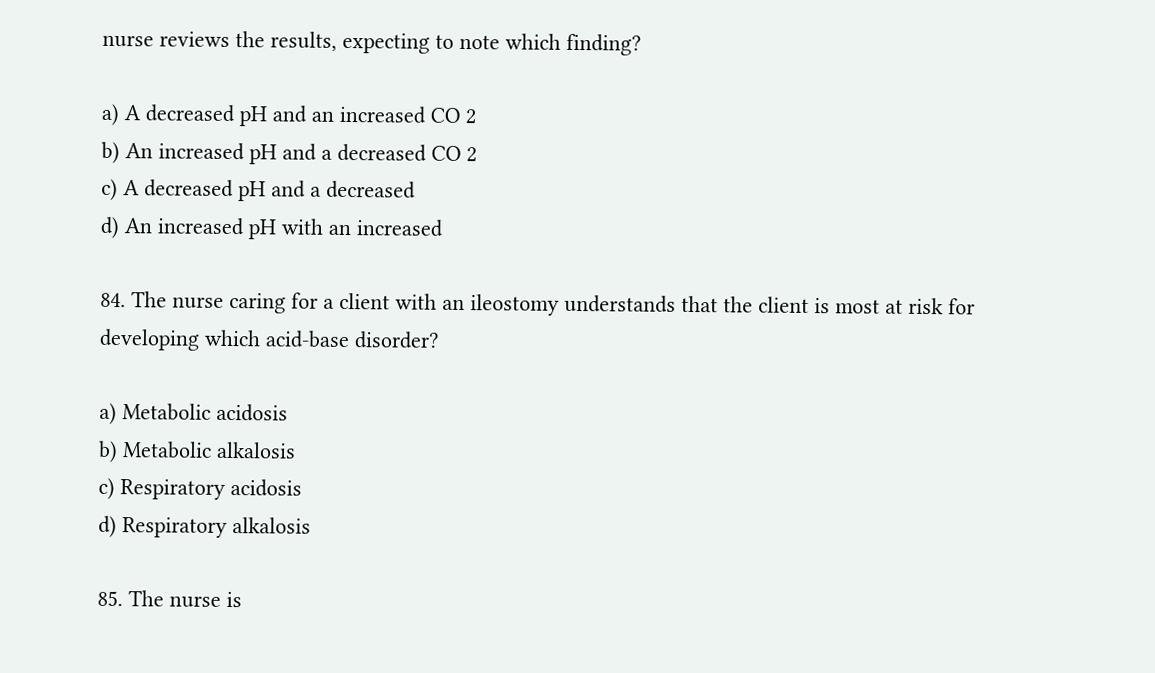nurse reviews the results, expecting to note which finding?

a) A decreased pH and an increased CO 2
b) An increased pH and a decreased CO 2
c) A decreased pH and a decreased
d) An increased pH with an increased

84. The nurse caring for a client with an ileostomy understands that the client is most at risk for developing which acid-base disorder?

a) Metabolic acidosis
b) Metabolic alkalosis
c) Respiratory acidosis
d) Respiratory alkalosis

85. The nurse is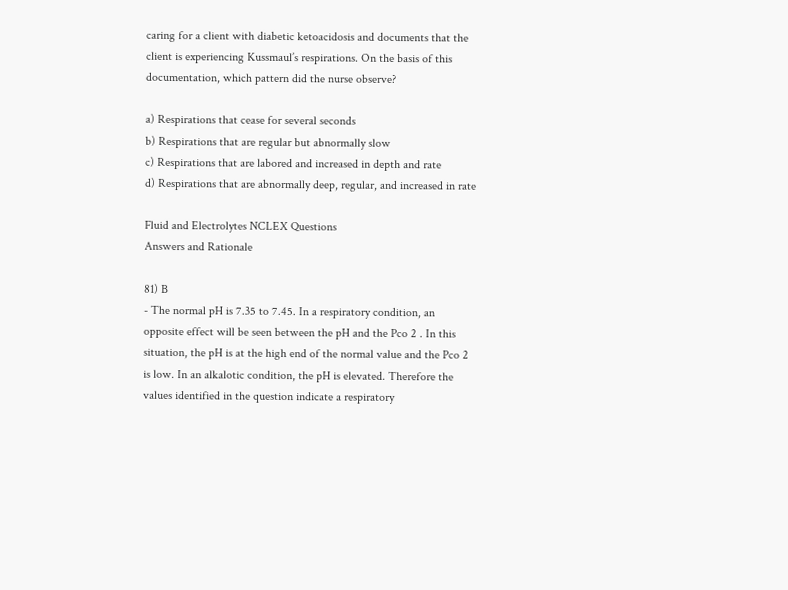caring for a client with diabetic ketoacidosis and documents that the client is experiencing Kussmaul’s respirations. On the basis of this documentation, which pattern did the nurse observe?

a) Respirations that cease for several seconds
b) Respirations that are regular but abnormally slow
c) Respirations that are labored and increased in depth and rate
d) Respirations that are abnormally deep, regular, and increased in rate

Fluid and Electrolytes NCLEX Questions
Answers and Rationale

81) B
- The normal pH is 7.35 to 7.45. In a respiratory condition, an opposite effect will be seen between the pH and the Pco 2 . In this situation, the pH is at the high end of the normal value and the Pco 2 is low. In an alkalotic condition, the pH is elevated. Therefore the values identified in the question indicate a respiratory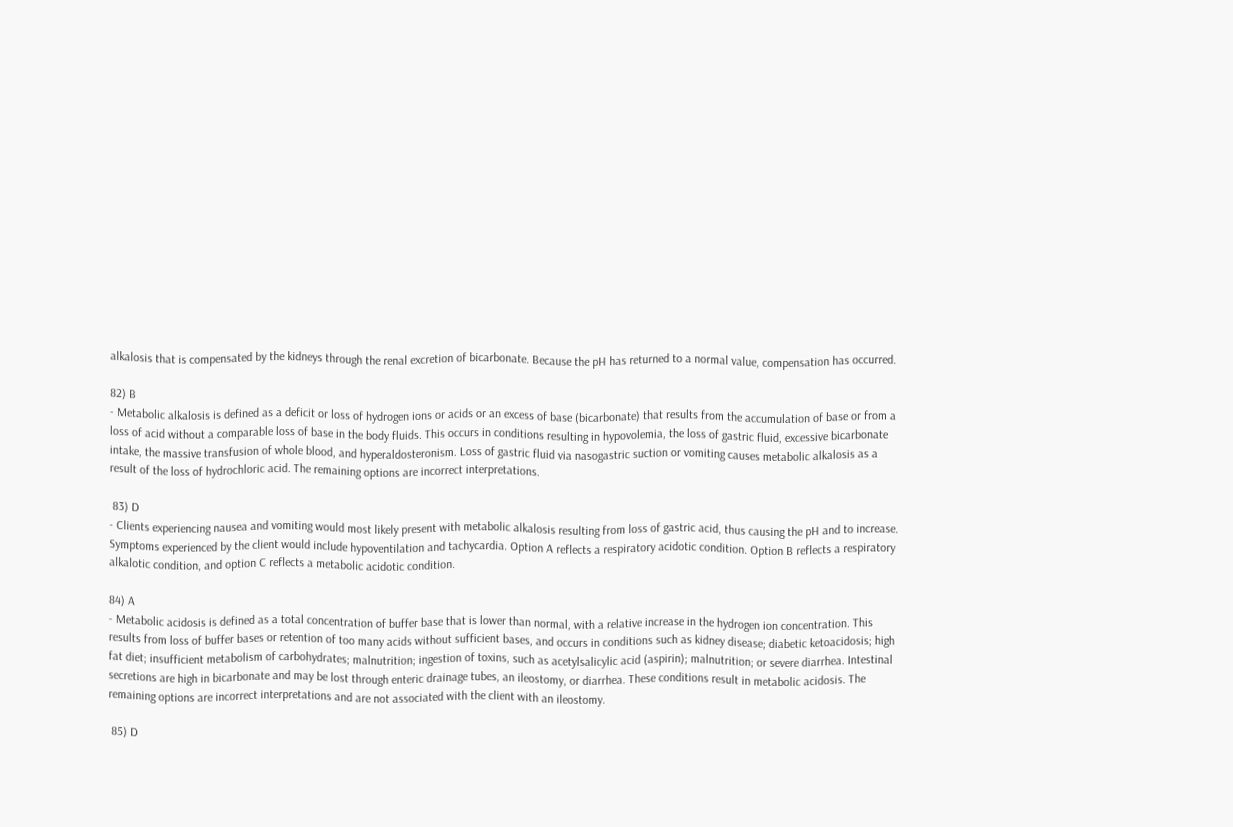alkalosis that is compensated by the kidneys through the renal excretion of bicarbonate. Because the pH has returned to a normal value, compensation has occurred.

82) B
- Metabolic alkalosis is defined as a deficit or loss of hydrogen ions or acids or an excess of base (bicarbonate) that results from the accumulation of base or from a loss of acid without a comparable loss of base in the body fluids. This occurs in conditions resulting in hypovolemia, the loss of gastric fluid, excessive bicarbonate intake, the massive transfusion of whole blood, and hyperaldosteronism. Loss of gastric fluid via nasogastric suction or vomiting causes metabolic alkalosis as a result of the loss of hydrochloric acid. The remaining options are incorrect interpretations.

 83) D
- Clients experiencing nausea and vomiting would most likely present with metabolic alkalosis resulting from loss of gastric acid, thus causing the pH and to increase. Symptoms experienced by the client would include hypoventilation and tachycardia. Option A reflects a respiratory acidotic condition. Option B reflects a respiratory alkalotic condition, and option C reflects a metabolic acidotic condition.

84) A
- Metabolic acidosis is defined as a total concentration of buffer base that is lower than normal, with a relative increase in the hydrogen ion concentration. This results from loss of buffer bases or retention of too many acids without sufficient bases, and occurs in conditions such as kidney disease; diabetic ketoacidosis; high fat diet; insufficient metabolism of carbohydrates; malnutrition; ingestion of toxins, such as acetylsalicylic acid (aspirin); malnutrition; or severe diarrhea. Intestinal secretions are high in bicarbonate and may be lost through enteric drainage tubes, an ileostomy, or diarrhea. These conditions result in metabolic acidosis. The remaining options are incorrect interpretations and are not associated with the client with an ileostomy.

 85) D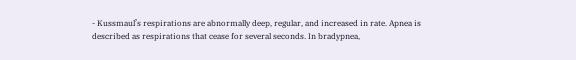- Kussmaul’s respirations are abnormally deep, regular, and increased in rate. Apnea is described as respirations that cease for several seconds. In bradypnea,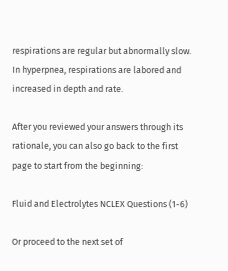respirations are regular but abnormally slow. In hyperpnea, respirations are labored and increased in depth and rate.

After you reviewed your answers through its rationale, you can also go back to the first page to start from the beginning:

Fluid and Electrolytes NCLEX Questions (1-6)

Or proceed to the next set of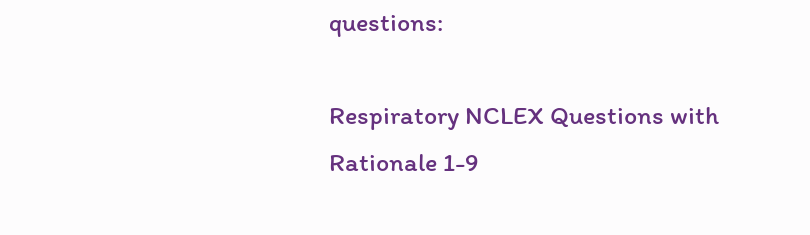questions:

Respiratory NCLEX Questions with Rationale 1-9